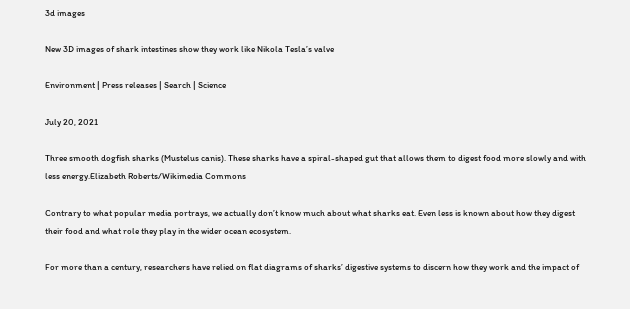3d images

New 3D images of shark intestines show they work like Nikola Tesla’s valve

Environment | Press releases | Search | Science

July 20, 2021

Three smooth dogfish sharks (Mustelus canis). These sharks have a spiral-shaped gut that allows them to digest food more slowly and with less energy.Elizabeth Roberts/Wikimedia Commons

Contrary to what popular media portrays, we actually don’t know much about what sharks eat. Even less is known about how they digest their food and what role they play in the wider ocean ecosystem.

For more than a century, researchers have relied on flat diagrams of sharks’ digestive systems to discern how they work and the impact of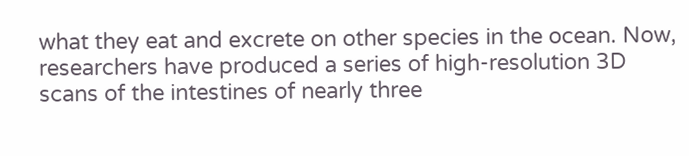what they eat and excrete on other species in the ocean. Now, researchers have produced a series of high-resolution 3D scans of the intestines of nearly three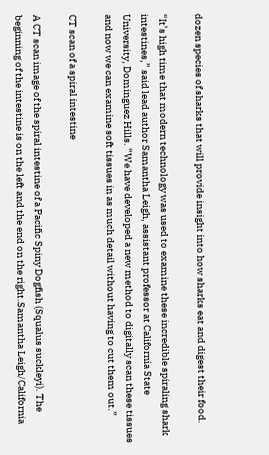dozen species of sharks that will provide insight into how sharks eat and digest their food.

“It’s high time that modern technology was used to examine these incredible spiraling shark intestines,” said lead author Samantha Leigh, assistant professor at California State University, Dominguez Hills. “We have developed a new method to digitally scan these tissues and now we can examine soft tissues in as much detail without having to cut them out.”

CT scan of a spiral intestine

A CT scan image of the spiral intestine of a Pacific Spiny Dogfish (Squalus suckleyi). The beginning of the intestine is on the left and the end on the right.Samantha Leigh/California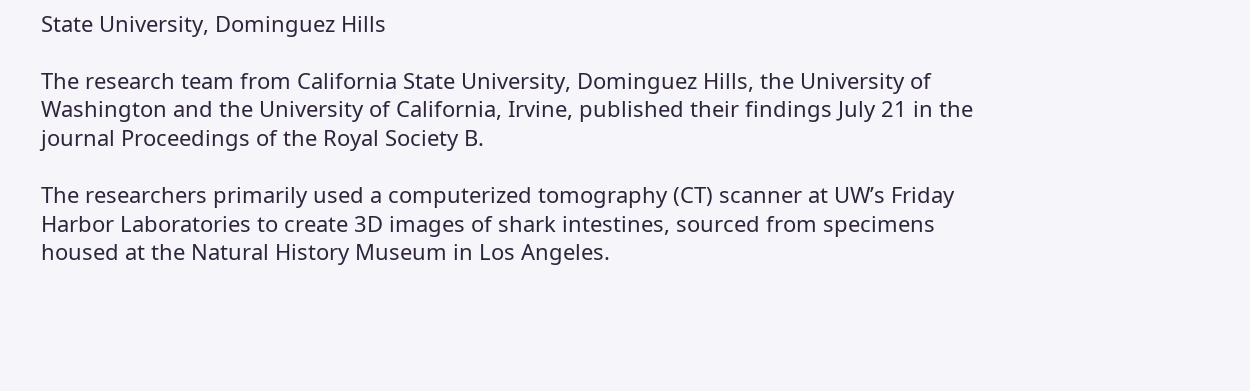State University, Dominguez Hills

The research team from California State University, Dominguez Hills, the University of Washington and the University of California, Irvine, published their findings July 21 in the journal Proceedings of the Royal Society B.

The researchers primarily used a computerized tomography (CT) scanner at UW’s Friday Harbor Laboratories to create 3D images of shark intestines, sourced from specimens housed at the Natural History Museum in Los Angeles.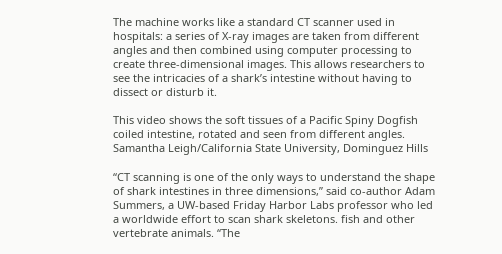The machine works like a standard CT scanner used in hospitals: a series of X-ray images are taken from different angles and then combined using computer processing to create three-dimensional images. This allows researchers to see the intricacies of a shark’s intestine without having to dissect or disturb it.

This video shows the soft tissues of a Pacific Spiny Dogfish coiled intestine, rotated and seen from different angles. Samantha Leigh/California State University, Dominguez Hills

“CT scanning is one of the only ways to understand the shape of shark intestines in three dimensions,” said co-author Adam Summers, a UW-based Friday Harbor Labs professor who led a worldwide effort to scan shark skeletons. fish and other vertebrate animals. “The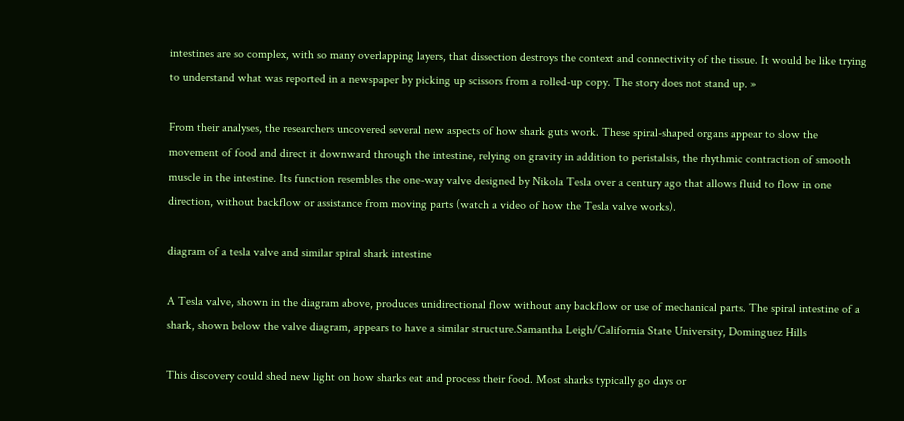intestines are so complex, with so many overlapping layers, that dissection destroys the context and connectivity of the tissue. It would be like trying to understand what was reported in a newspaper by picking up scissors from a rolled-up copy. The story does not stand up. »

From their analyses, the researchers uncovered several new aspects of how shark guts work. These spiral-shaped organs appear to slow the movement of food and direct it downward through the intestine, relying on gravity in addition to peristalsis, the rhythmic contraction of smooth muscle in the intestine. Its function resembles the one-way valve designed by Nikola Tesla over a century ago that allows fluid to flow in one direction, without backflow or assistance from moving parts (watch a video of how the Tesla valve works).

diagram of a tesla valve and similar spiral shark intestine

A Tesla valve, shown in the diagram above, produces unidirectional flow without any backflow or use of mechanical parts. The spiral intestine of a shark, shown below the valve diagram, appears to have a similar structure.Samantha Leigh/California State University, Dominguez Hills

This discovery could shed new light on how sharks eat and process their food. Most sharks typically go days or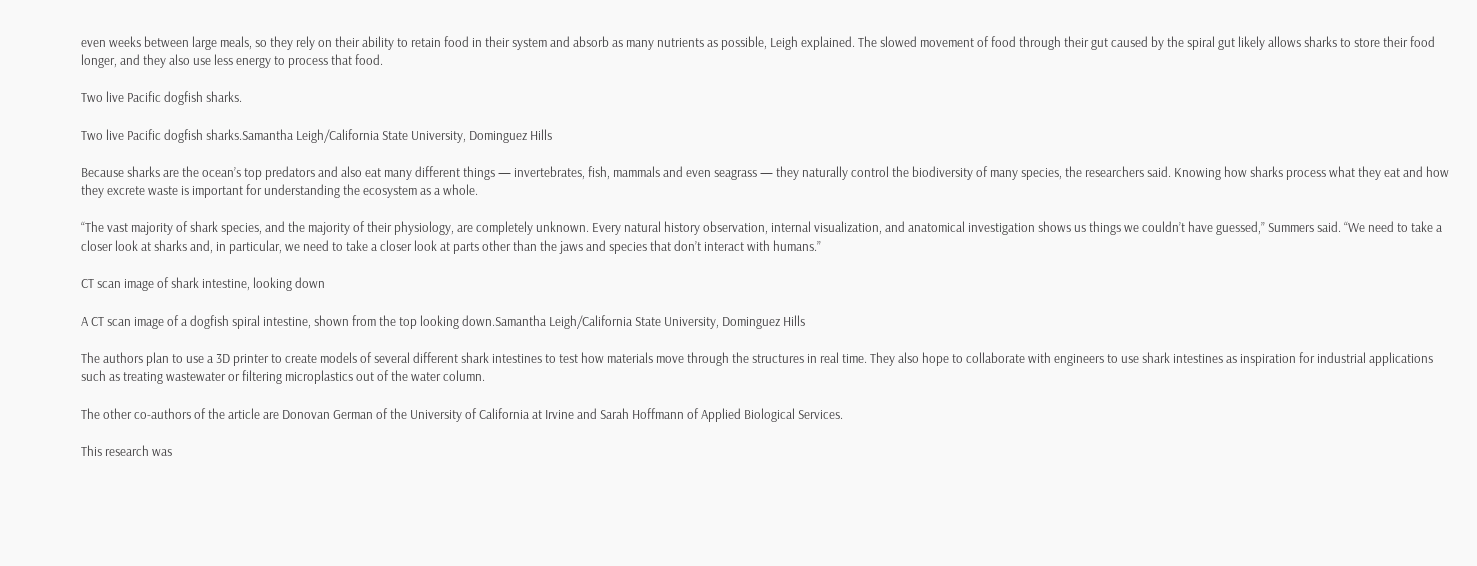even weeks between large meals, so they rely on their ability to retain food in their system and absorb as many nutrients as possible, Leigh explained. The slowed movement of food through their gut caused by the spiral gut likely allows sharks to store their food longer, and they also use less energy to process that food.

Two live Pacific dogfish sharks.

Two live Pacific dogfish sharks.Samantha Leigh/California State University, Dominguez Hills

Because sharks are the ocean’s top predators and also eat many different things — invertebrates, fish, mammals and even seagrass — they naturally control the biodiversity of many species, the researchers said. Knowing how sharks process what they eat and how they excrete waste is important for understanding the ecosystem as a whole.

“The vast majority of shark species, and the majority of their physiology, are completely unknown. Every natural history observation, internal visualization, and anatomical investigation shows us things we couldn’t have guessed,” Summers said. “We need to take a closer look at sharks and, in particular, we need to take a closer look at parts other than the jaws and species that don’t interact with humans.”

CT scan image of shark intestine, looking down

A CT scan image of a dogfish spiral intestine, shown from the top looking down.Samantha Leigh/California State University, Dominguez Hills

The authors plan to use a 3D printer to create models of several different shark intestines to test how materials move through the structures in real time. They also hope to collaborate with engineers to use shark intestines as inspiration for industrial applications such as treating wastewater or filtering microplastics out of the water column.

The other co-authors of the article are Donovan German of the University of California at Irvine and Sarah Hoffmann of Applied Biological Services.

This research was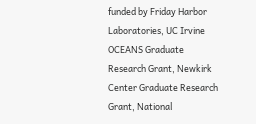funded by Friday Harbor Laboratories, UC Irvine OCEANS Graduate Research Grant, Newkirk Center Graduate Research Grant, National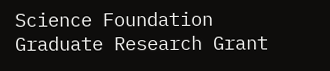Science Foundation Graduate Research Grant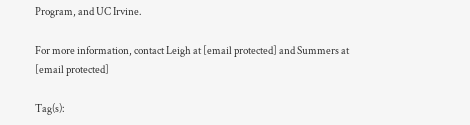Program, and UC Irvine.

For more information, contact Leigh at [email protected] and Summers at [email protected]

Tag(s):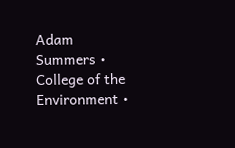Adam Summers • College of the Environment •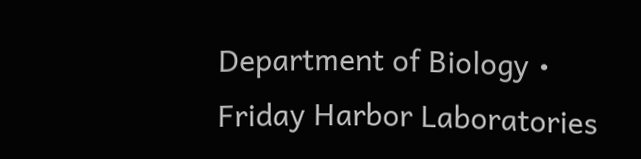Department of Biology • Friday Harbor Laboratories